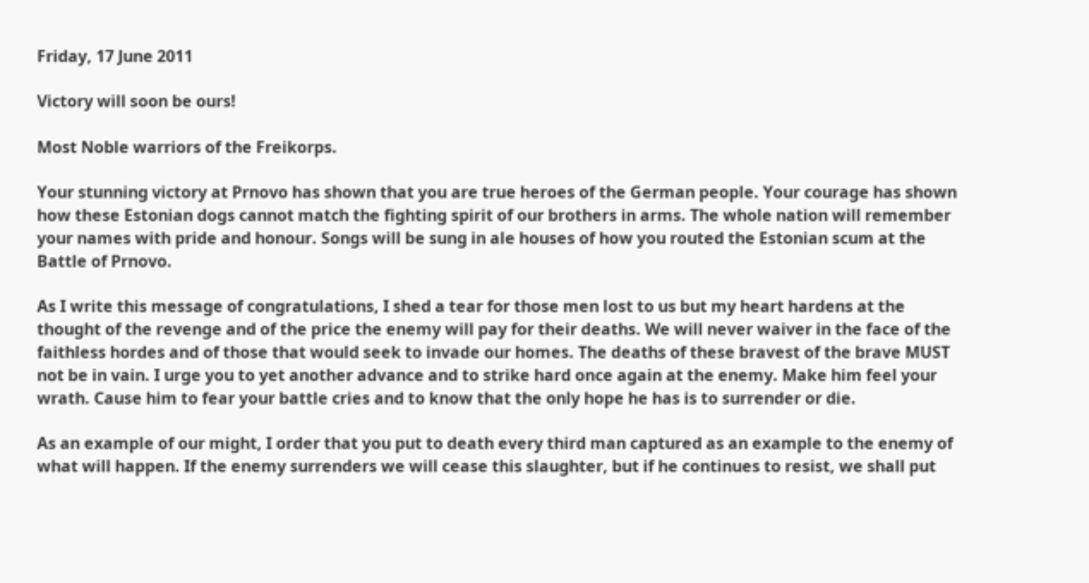Friday, 17 June 2011

Victory will soon be ours!

Most Noble warriors of the Freikorps.

Your stunning victory at Prnovo has shown that you are true heroes of the German people. Your courage has shown how these Estonian dogs cannot match the fighting spirit of our brothers in arms. The whole nation will remember your names with pride and honour. Songs will be sung in ale houses of how you routed the Estonian scum at the Battle of Prnovo.

As I write this message of congratulations, I shed a tear for those men lost to us but my heart hardens at the thought of the revenge and of the price the enemy will pay for their deaths. We will never waiver in the face of the faithless hordes and of those that would seek to invade our homes. The deaths of these bravest of the brave MUST not be in vain. I urge you to yet another advance and to strike hard once again at the enemy. Make him feel your wrath. Cause him to fear your battle cries and to know that the only hope he has is to surrender or die.

As an example of our might, I order that you put to death every third man captured as an example to the enemy of what will happen. If the enemy surrenders we will cease this slaughter, but if he continues to resist, we shall put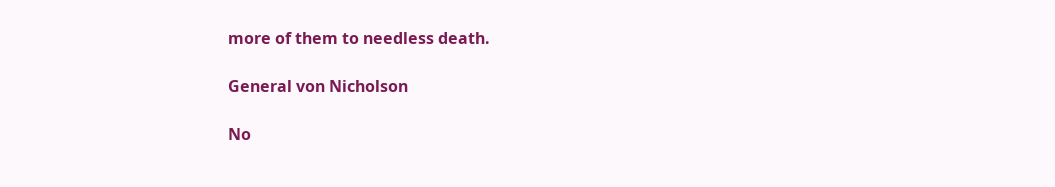more of them to needless death.

General von Nicholson

No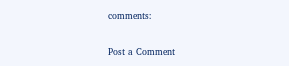comments:

Post a Comment